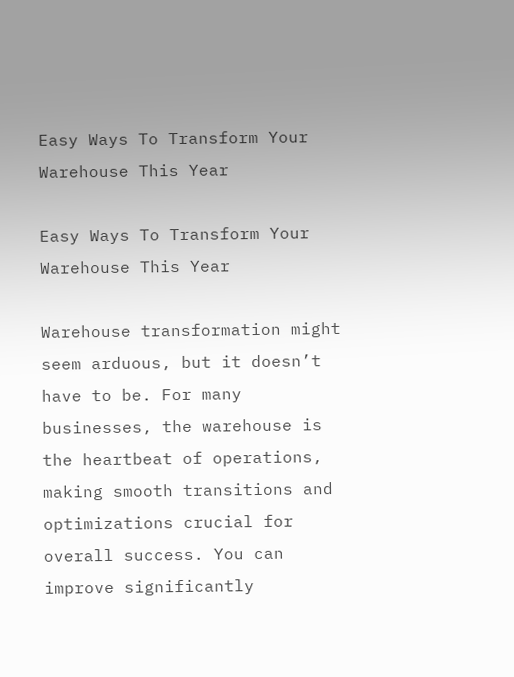Easy Ways To Transform Your Warehouse This Year

Easy Ways To Transform Your Warehouse This Year

Warehouse transformation might seem arduous, but it doesn’t have to be. For many businesses, the warehouse is the heartbeat of operations, making smooth transitions and optimizations crucial for overall success. You can improve significantly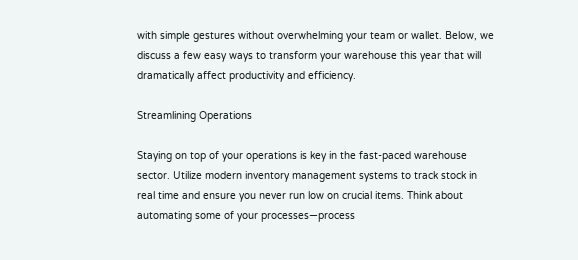with simple gestures without overwhelming your team or wallet. Below, we discuss a few easy ways to transform your warehouse this year that will dramatically affect productivity and efficiency.

Streamlining Operations

Staying on top of your operations is key in the fast-paced warehouse sector. Utilize modern inventory management systems to track stock in real time and ensure you never run low on crucial items. Think about automating some of your processes—process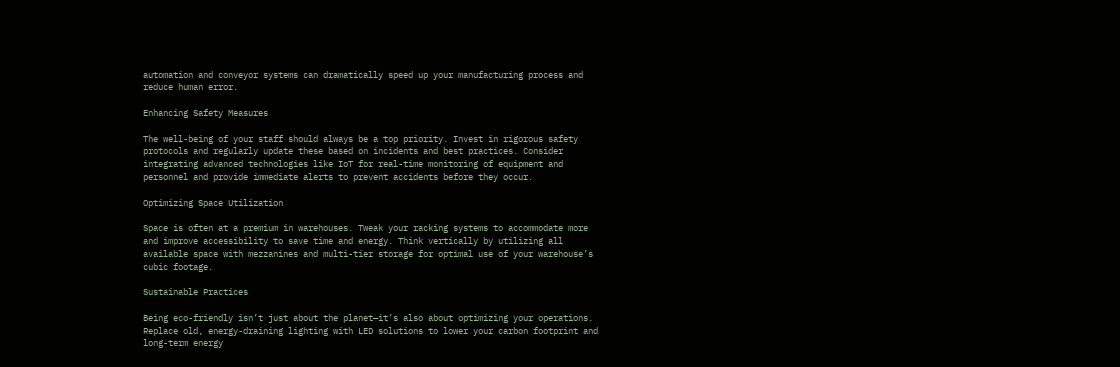automation and conveyor systems can dramatically speed up your manufacturing process and reduce human error.

Enhancing Safety Measures

The well-being of your staff should always be a top priority. Invest in rigorous safety protocols and regularly update these based on incidents and best practices. Consider integrating advanced technologies like IoT for real-time monitoring of equipment and personnel and provide immediate alerts to prevent accidents before they occur.

Optimizing Space Utilization

Space is often at a premium in warehouses. Tweak your racking systems to accommodate more and improve accessibility to save time and energy. Think vertically by utilizing all available space with mezzanines and multi-tier storage for optimal use of your warehouse’s cubic footage.

Sustainable Practices

Being eco-friendly isn’t just about the planet—it’s also about optimizing your operations. Replace old, energy-draining lighting with LED solutions to lower your carbon footprint and long-term energy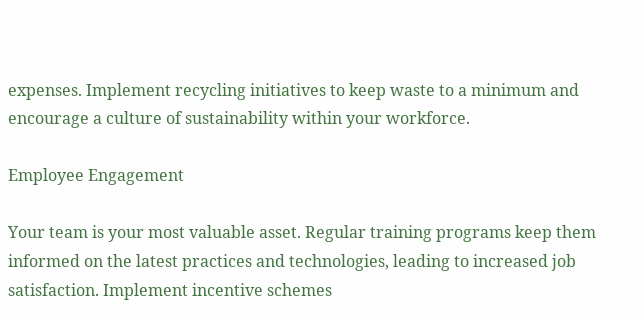expenses. Implement recycling initiatives to keep waste to a minimum and encourage a culture of sustainability within your workforce.

Employee Engagement

Your team is your most valuable asset. Regular training programs keep them informed on the latest practices and technologies, leading to increased job satisfaction. Implement incentive schemes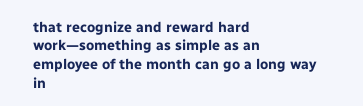that recognize and reward hard work—something as simple as an employee of the month can go a long way in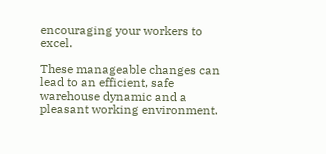encouraging your workers to excel.

These manageable changes can lead to an efficient, safe warehouse dynamic and a pleasant working environment.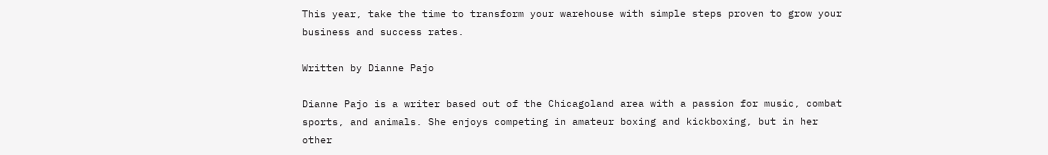This year, take the time to transform your warehouse with simple steps proven to grow your business and success rates.

Written by Dianne Pajo

Dianne Pajo is a writer based out of the Chicagoland area with a passion for music, combat sports, and animals. She enjoys competing in amateur boxing and kickboxing, but in her other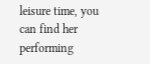leisure time, you can find her performing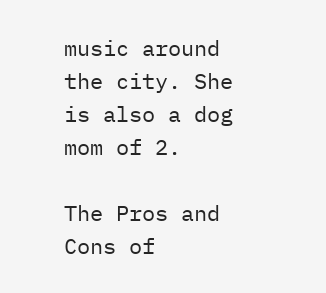music around the city. She is also a dog mom of 2.

The Pros and Cons of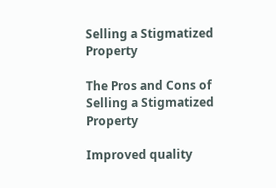Selling a Stigmatized Property

The Pros and Cons of Selling a Stigmatized Property

Improved quality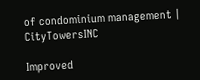of condominium management | CityTowersINC

Improved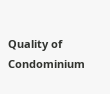Quality of Condominium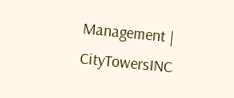Management | CityTowersINC